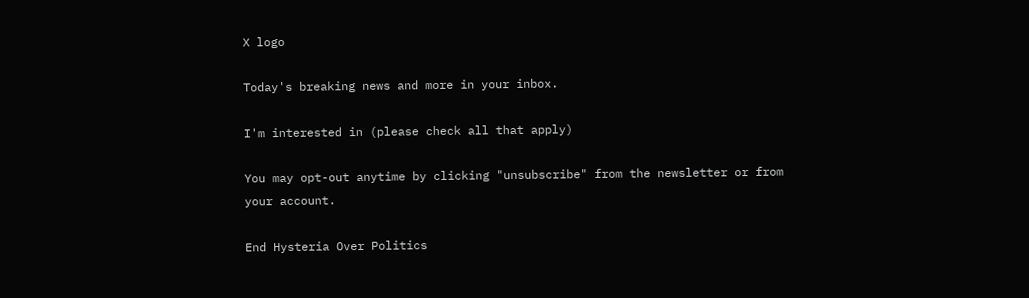X logo

Today's breaking news and more in your inbox.

I'm interested in (please check all that apply)

You may opt-out anytime by clicking "unsubscribe" from the newsletter or from your account.

End Hysteria Over Politics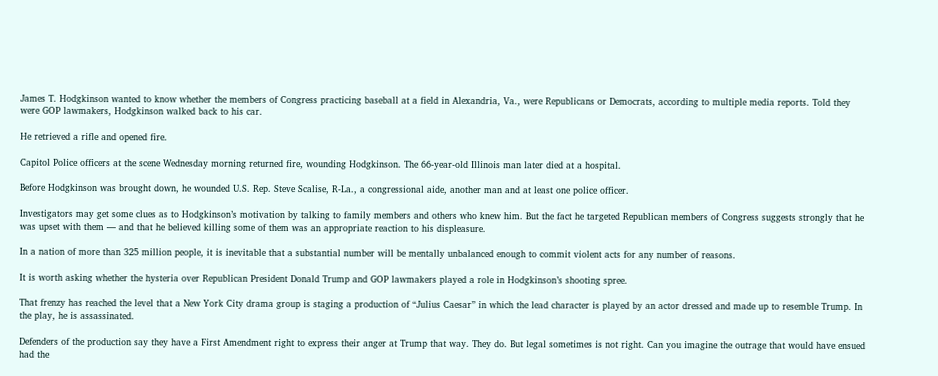James T. Hodgkinson wanted to know whether the members of Congress practicing baseball at a field in Alexandria, Va., were Republicans or Democrats, according to multiple media reports. Told they were GOP lawmakers, Hodgkinson walked back to his car.

He retrieved a rifle and opened fire.

Capitol Police officers at the scene Wednesday morning returned fire, wounding Hodgkinson. The 66-year-old Illinois man later died at a hospital.

Before Hodgkinson was brought down, he wounded U.S. Rep. Steve Scalise, R-La., a congressional aide, another man and at least one police officer.

Investigators may get some clues as to Hodgkinson’s motivation by talking to family members and others who knew him. But the fact he targeted Republican members of Congress suggests strongly that he was upset with them — and that he believed killing some of them was an appropriate reaction to his displeasure.

In a nation of more than 325 million people, it is inevitable that a substantial number will be mentally unbalanced enough to commit violent acts for any number of reasons.

It is worth asking whether the hysteria over Republican President Donald Trump and GOP lawmakers played a role in Hodgkinson’s shooting spree.

That frenzy has reached the level that a New York City drama group is staging a production of “Julius Caesar” in which the lead character is played by an actor dressed and made up to resemble Trump. In the play, he is assassinated.

Defenders of the production say they have a First Amendment right to express their anger at Trump that way. They do. But legal sometimes is not right. Can you imagine the outrage that would have ensued had the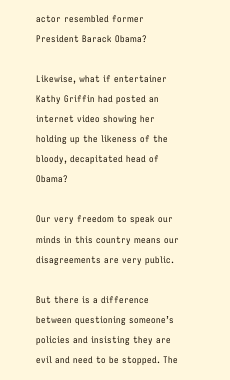actor resembled former President Barack Obama?

Likewise, what if entertainer Kathy Griffin had posted an internet video showing her holding up the likeness of the bloody, decapitated head of Obama?

Our very freedom to speak our minds in this country means our disagreements are very public.

But there is a difference between questioning someone’s policies and insisting they are evil and need to be stopped. The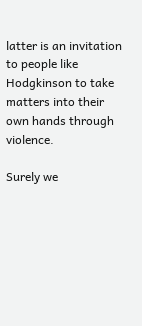latter is an invitation to people like Hodgkinson to take matters into their own hands through violence.

Surely we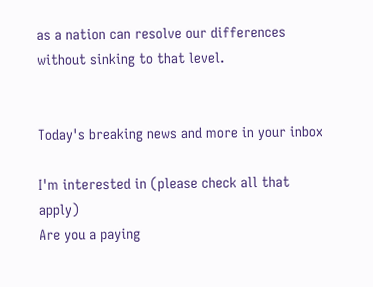as a nation can resolve our differences without sinking to that level.


Today's breaking news and more in your inbox

I'm interested in (please check all that apply)
Are you a paying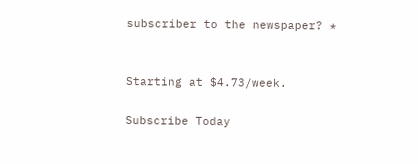subscriber to the newspaper? *


Starting at $4.73/week.

Subscribe Today